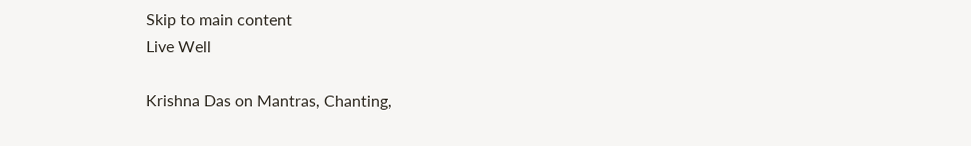Skip to main content
Live Well

Krishna Das on Mantras, Chanting,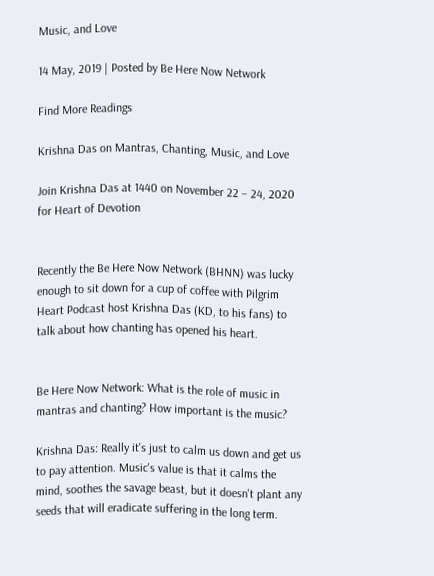Music, and Love

14 May, 2019 | Posted by Be Here Now Network

Find More Readings

Krishna Das on Mantras, Chanting, Music, and Love

Join Krishna Das at 1440 on November 22 – 24, 2020 for Heart of Devotion


Recently the Be Here Now Network (BHNN) was lucky enough to sit down for a cup of coffee with Pilgrim Heart Podcast host Krishna Das (KD, to his fans) to talk about how chanting has opened his heart.


Be Here Now Network: What is the role of music in mantras and chanting? How important is the music?

Krishna Das: Really it's just to calm us down and get us to pay attention. Music's value is that it calms the mind, soothes the savage beast, but it doesn't plant any seeds that will eradicate suffering in the long term.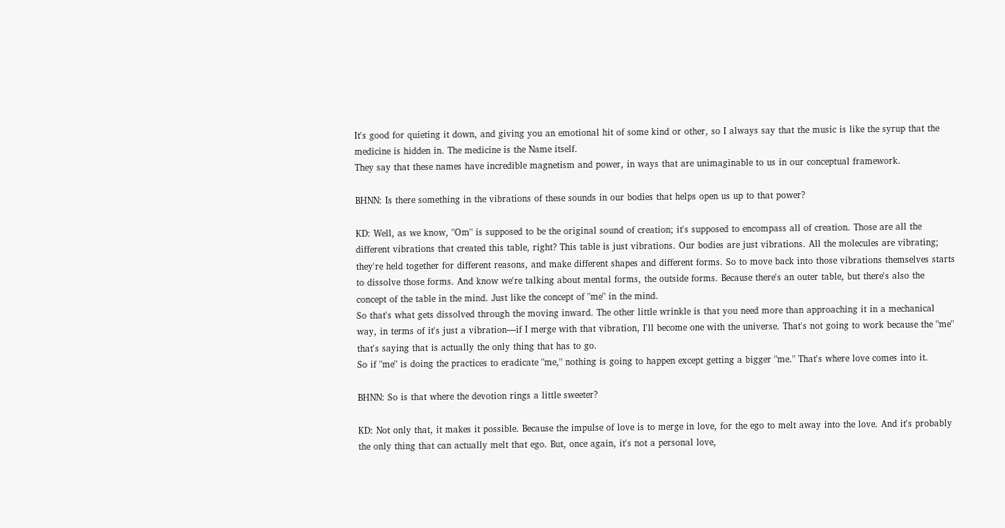It's good for quieting it down, and giving you an emotional hit of some kind or other, so I always say that the music is like the syrup that the medicine is hidden in. The medicine is the Name itself.
They say that these names have incredible magnetism and power, in ways that are unimaginable to us in our conceptual framework.

BHNN: Is there something in the vibrations of these sounds in our bodies that helps open us up to that power?

KD: Well, as we know, "Om" is supposed to be the original sound of creation; it's supposed to encompass all of creation. Those are all the different vibrations that created this table, right? This table is just vibrations. Our bodies are just vibrations. All the molecules are vibrating; they're held together for different reasons, and make different shapes and different forms. So to move back into those vibrations themselves starts to dissolve those forms. And know we're talking about mental forms, the outside forms. Because there's an outer table, but there's also the concept of the table in the mind. Just like the concept of "me" in the mind.
So that's what gets dissolved through the moving inward. The other little wrinkle is that you need more than approaching it in a mechanical way, in terms of it's just a vibration—if I merge with that vibration, I'll become one with the universe. That's not going to work because the "me" that's saying that is actually the only thing that has to go.
So if "me" is doing the practices to eradicate "me," nothing is going to happen except getting a bigger "me." That's where love comes into it.

BHNN: So is that where the devotion rings a little sweeter?

KD: Not only that, it makes it possible. Because the impulse of love is to merge in love, for the ego to melt away into the love. And it's probably the only thing that can actually melt that ego. But, once again, it's not a personal love,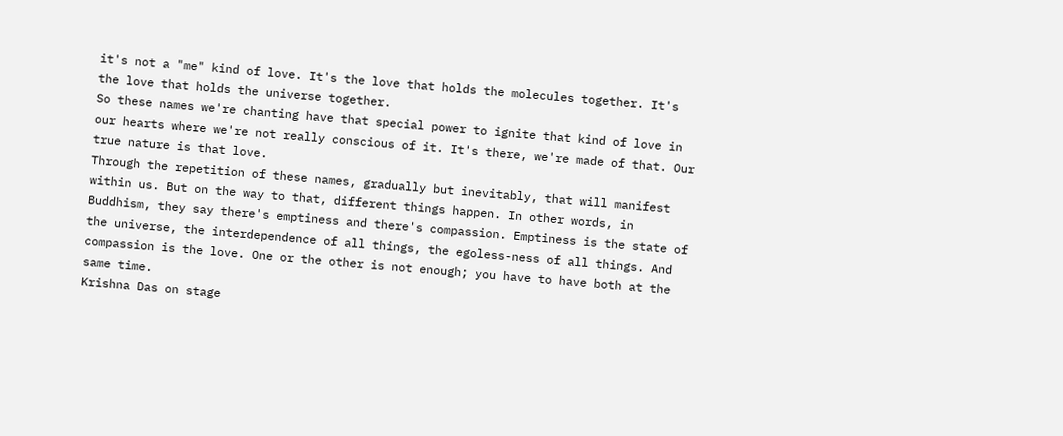it's not a "me" kind of love. It's the love that holds the molecules together. It's the love that holds the universe together.
So these names we're chanting have that special power to ignite that kind of love in our hearts where we're not really conscious of it. It's there, we're made of that. Our true nature is that love.
Through the repetition of these names, gradually but inevitably, that will manifest within us. But on the way to that, different things happen. In other words, in Buddhism, they say there's emptiness and there's compassion. Emptiness is the state of the universe, the interdependence of all things, the egoless-ness of all things. And compassion is the love. One or the other is not enough; you have to have both at the same time.
Krishna Das on stage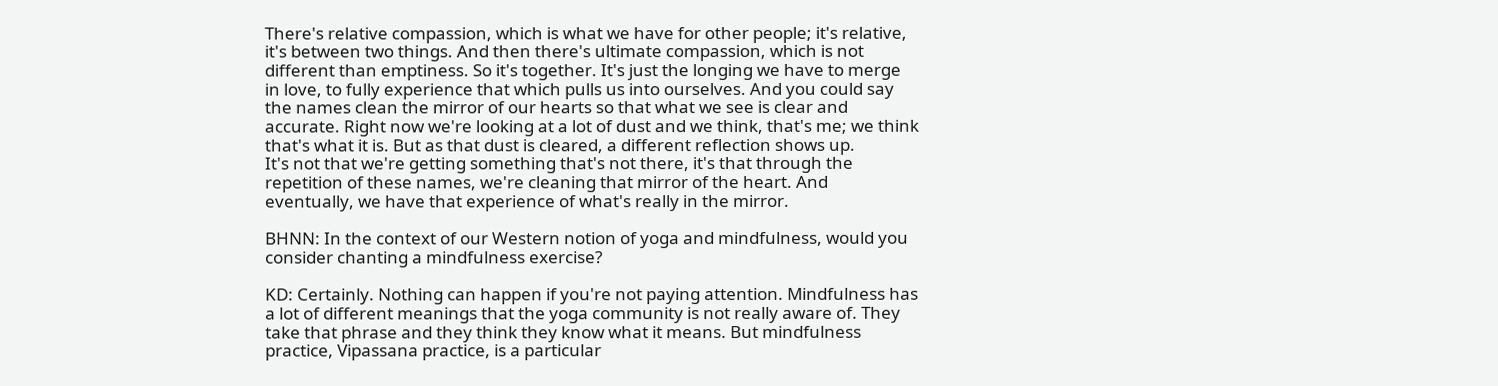There's relative compassion, which is what we have for other people; it's relative, it's between two things. And then there's ultimate compassion, which is not different than emptiness. So it's together. It's just the longing we have to merge in love, to fully experience that which pulls us into ourselves. And you could say the names clean the mirror of our hearts so that what we see is clear and accurate. Right now we're looking at a lot of dust and we think, that's me; we think that's what it is. But as that dust is cleared, a different reflection shows up.
It's not that we're getting something that's not there, it's that through the repetition of these names, we're cleaning that mirror of the heart. And eventually, we have that experience of what's really in the mirror.

BHNN: In the context of our Western notion of yoga and mindfulness, would you consider chanting a mindfulness exercise?

KD: Certainly. Nothing can happen if you're not paying attention. Mindfulness has a lot of different meanings that the yoga community is not really aware of. They take that phrase and they think they know what it means. But mindfulness practice, Vipassana practice, is a particular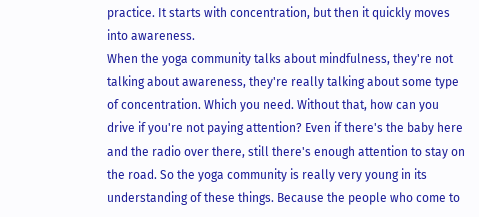practice. It starts with concentration, but then it quickly moves into awareness.
When the yoga community talks about mindfulness, they're not talking about awareness, they're really talking about some type of concentration. Which you need. Without that, how can you drive if you're not paying attention? Even if there's the baby here and the radio over there, still there's enough attention to stay on the road. So the yoga community is really very young in its understanding of these things. Because the people who come to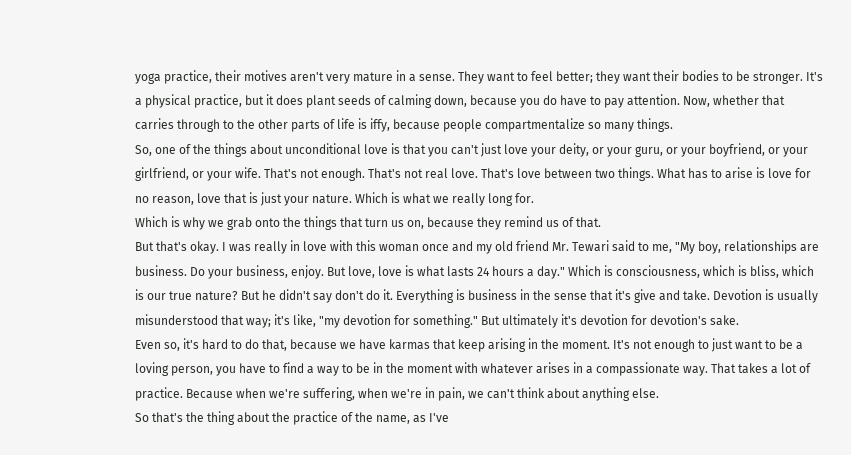yoga practice, their motives aren't very mature in a sense. They want to feel better; they want their bodies to be stronger. It's a physical practice, but it does plant seeds of calming down, because you do have to pay attention. Now, whether that carries through to the other parts of life is iffy, because people compartmentalize so many things.
So, one of the things about unconditional love is that you can't just love your deity, or your guru, or your boyfriend, or your girlfriend, or your wife. That's not enough. That's not real love. That's love between two things. What has to arise is love for no reason, love that is just your nature. Which is what we really long for.
Which is why we grab onto the things that turn us on, because they remind us of that.
But that's okay. I was really in love with this woman once and my old friend Mr. Tewari said to me, "My boy, relationships are business. Do your business, enjoy. But love, love is what lasts 24 hours a day." Which is consciousness, which is bliss, which is our true nature? But he didn't say don't do it. Everything is business in the sense that it's give and take. Devotion is usually misunderstood that way; it's like, "my devotion for something." But ultimately it's devotion for devotion's sake.
Even so, it's hard to do that, because we have karmas that keep arising in the moment. It's not enough to just want to be a loving person, you have to find a way to be in the moment with whatever arises in a compassionate way. That takes a lot of practice. Because when we're suffering, when we're in pain, we can't think about anything else.
So that's the thing about the practice of the name, as I've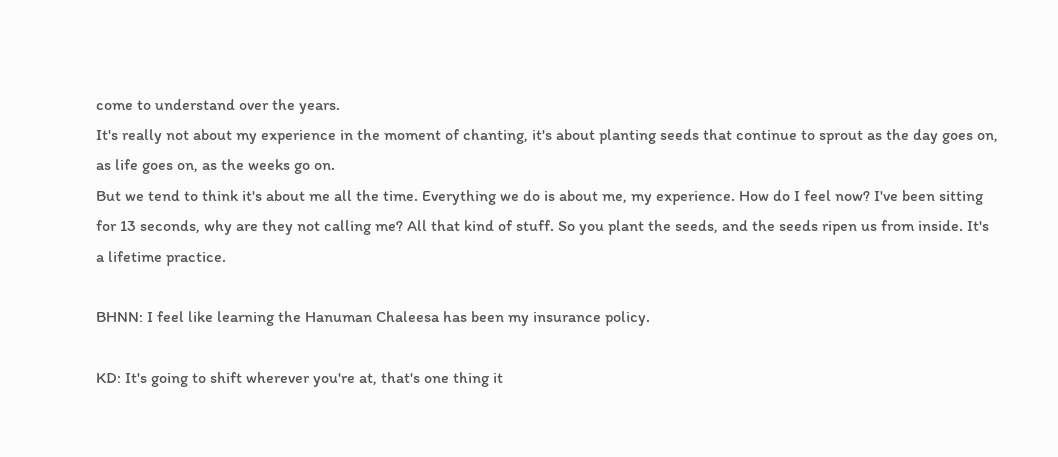come to understand over the years.
It's really not about my experience in the moment of chanting, it's about planting seeds that continue to sprout as the day goes on, as life goes on, as the weeks go on.
But we tend to think it's about me all the time. Everything we do is about me, my experience. How do I feel now? I've been sitting for 13 seconds, why are they not calling me? All that kind of stuff. So you plant the seeds, and the seeds ripen us from inside. It's a lifetime practice.

BHNN: I feel like learning the Hanuman Chaleesa has been my insurance policy.

KD: It's going to shift wherever you're at, that's one thing it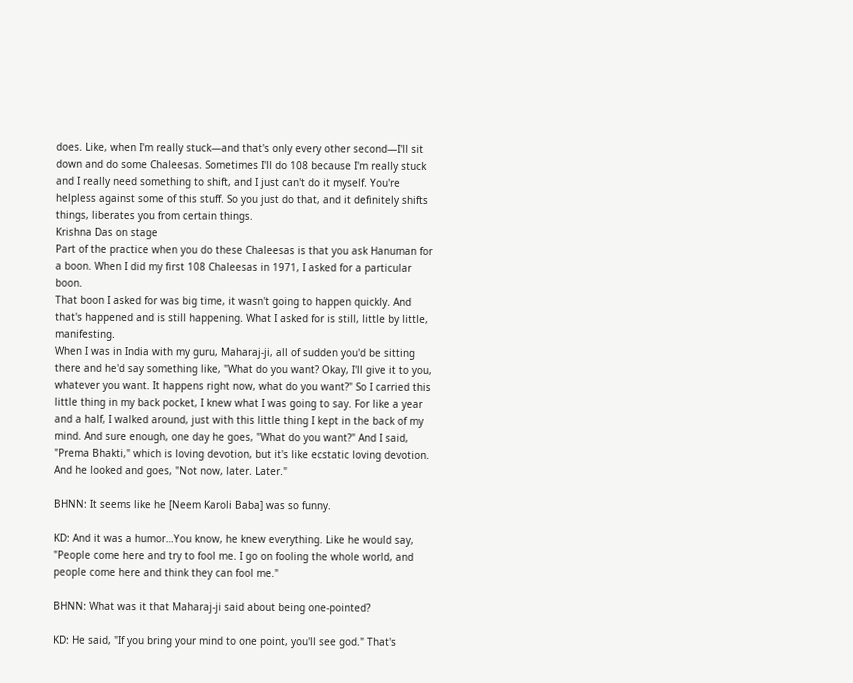does. Like, when I'm really stuck—and that's only every other second—I'll sit down and do some Chaleesas. Sometimes I'll do 108 because I'm really stuck and I really need something to shift, and I just can't do it myself. You're helpless against some of this stuff. So you just do that, and it definitely shifts things, liberates you from certain things.
Krishna Das on stage
Part of the practice when you do these Chaleesas is that you ask Hanuman for a boon. When I did my first 108 Chaleesas in 1971, I asked for a particular boon.
That boon I asked for was big time, it wasn't going to happen quickly. And that's happened and is still happening. What I asked for is still, little by little, manifesting.
When I was in India with my guru, Maharaj-ji, all of sudden you'd be sitting there and he'd say something like, "What do you want? Okay, I'll give it to you, whatever you want. It happens right now, what do you want?" So I carried this little thing in my back pocket, I knew what I was going to say. For like a year and a half, I walked around, just with this little thing I kept in the back of my mind. And sure enough, one day he goes, "What do you want?" And I said, "Prema Bhakti," which is loving devotion, but it's like ecstatic loving devotion. And he looked and goes, "Not now, later. Later."

BHNN: It seems like he [Neem Karoli Baba] was so funny.

KD: And it was a humor…You know, he knew everything. Like he would say, "People come here and try to fool me. I go on fooling the whole world, and people come here and think they can fool me."

BHNN: What was it that Maharaj-ji said about being one-pointed?

KD: He said, "If you bring your mind to one point, you'll see god." That's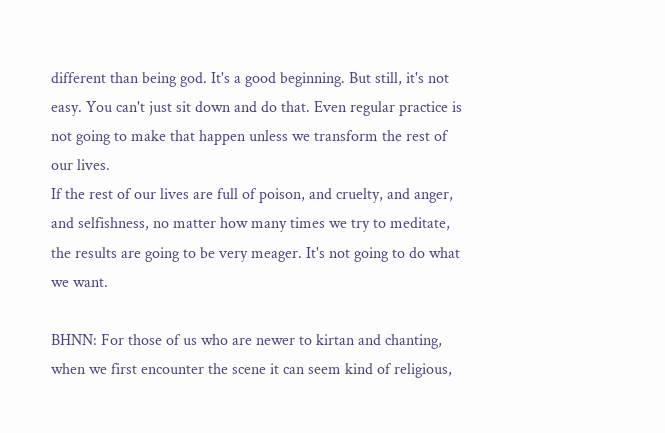different than being god. It's a good beginning. But still, it's not easy. You can't just sit down and do that. Even regular practice is not going to make that happen unless we transform the rest of our lives.
If the rest of our lives are full of poison, and cruelty, and anger, and selfishness, no matter how many times we try to meditate, the results are going to be very meager. It's not going to do what we want.

BHNN: For those of us who are newer to kirtan and chanting, when we first encounter the scene it can seem kind of religious,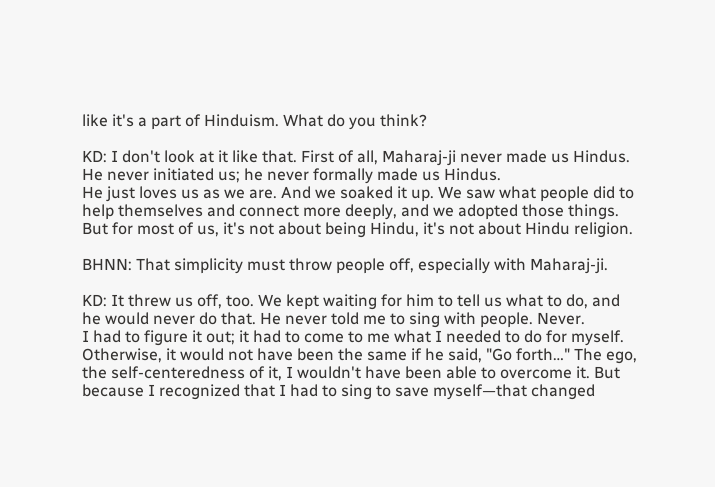like it's a part of Hinduism. What do you think?

KD: I don't look at it like that. First of all, Maharaj-ji never made us Hindus. He never initiated us; he never formally made us Hindus.
He just loves us as we are. And we soaked it up. We saw what people did to help themselves and connect more deeply, and we adopted those things.
But for most of us, it's not about being Hindu, it's not about Hindu religion.

BHNN: That simplicity must throw people off, especially with Maharaj-ji.

KD: It threw us off, too. We kept waiting for him to tell us what to do, and he would never do that. He never told me to sing with people. Never.
I had to figure it out; it had to come to me what I needed to do for myself.
Otherwise, it would not have been the same if he said, "Go forth…" The ego, the self-centeredness of it, I wouldn't have been able to overcome it. But because I recognized that I had to sing to save myself—that changed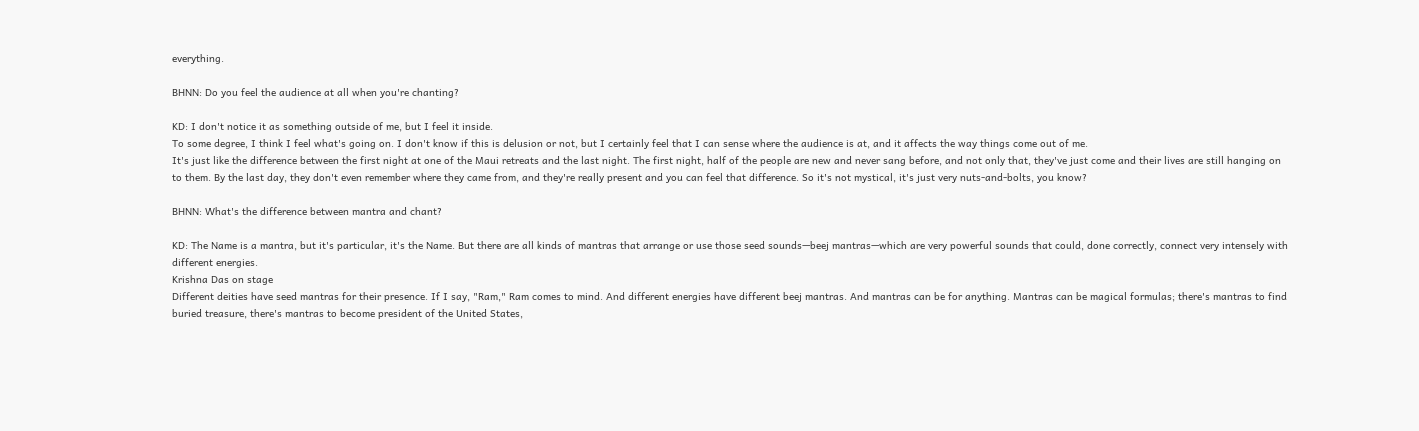everything.

BHNN: Do you feel the audience at all when you're chanting?

KD: I don't notice it as something outside of me, but I feel it inside.
To some degree, I think I feel what's going on. I don't know if this is delusion or not, but I certainly feel that I can sense where the audience is at, and it affects the way things come out of me.
It's just like the difference between the first night at one of the Maui retreats and the last night. The first night, half of the people are new and never sang before, and not only that, they've just come and their lives are still hanging on to them. By the last day, they don't even remember where they came from, and they're really present and you can feel that difference. So it's not mystical, it's just very nuts-and-bolts, you know?

BHNN: What's the difference between mantra and chant?

KD: The Name is a mantra, but it's particular, it's the Name. But there are all kinds of mantras that arrange or use those seed sounds—beej mantras—which are very powerful sounds that could, done correctly, connect very intensely with different energies.
Krishna Das on stage
Different deities have seed mantras for their presence. If I say, "Ram," Ram comes to mind. And different energies have different beej mantras. And mantras can be for anything. Mantras can be magical formulas; there's mantras to find buried treasure, there's mantras to become president of the United States,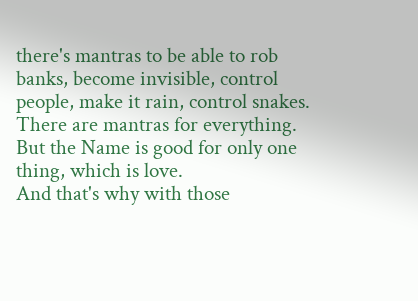there's mantras to be able to rob banks, become invisible, control people, make it rain, control snakes. There are mantras for everything.
But the Name is good for only one thing, which is love.
And that's why with those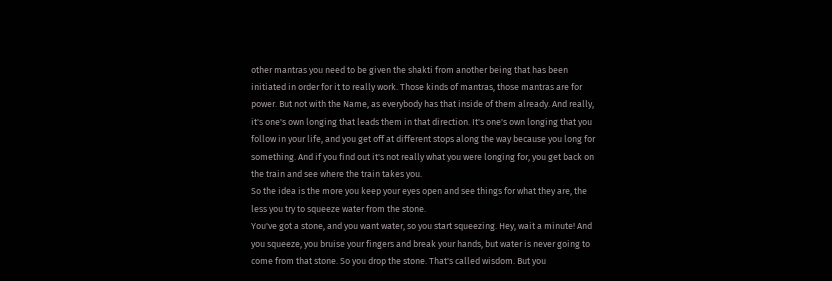other mantras you need to be given the shakti from another being that has been initiated in order for it to really work. Those kinds of mantras, those mantras are for power. But not with the Name, as everybody has that inside of them already. And really, it's one's own longing that leads them in that direction. It's one's own longing that you follow in your life, and you get off at different stops along the way because you long for something. And if you find out it's not really what you were longing for, you get back on the train and see where the train takes you.
So the idea is the more you keep your eyes open and see things for what they are, the less you try to squeeze water from the stone.
You've got a stone, and you want water, so you start squeezing. Hey, wait a minute! And you squeeze, you bruise your fingers and break your hands, but water is never going to come from that stone. So you drop the stone. That's called wisdom. But you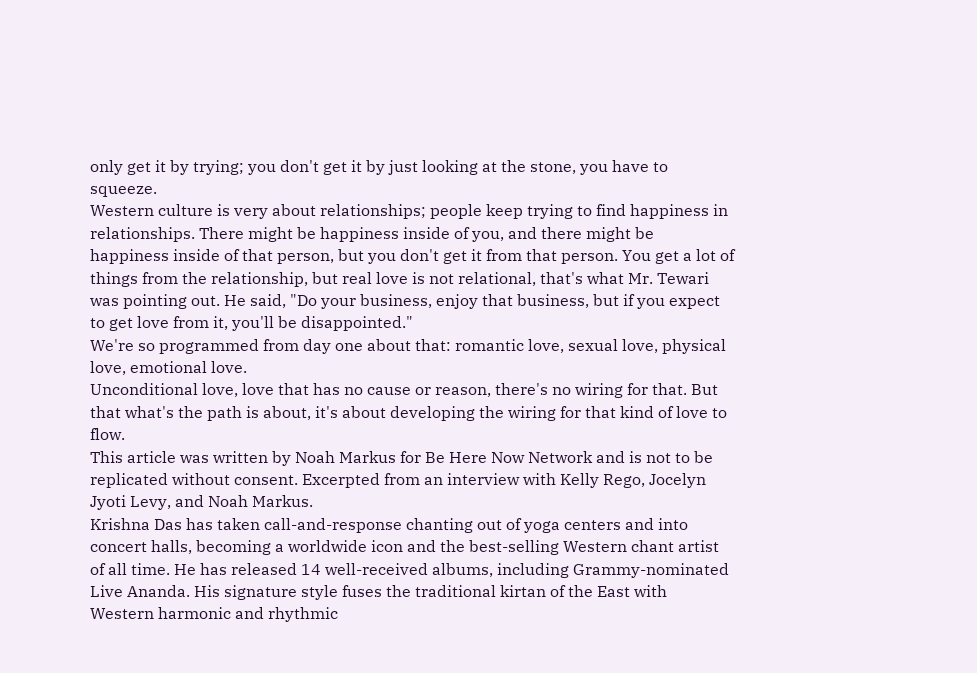only get it by trying; you don't get it by just looking at the stone, you have to squeeze.
Western culture is very about relationships; people keep trying to find happiness in relationships. There might be happiness inside of you, and there might be happiness inside of that person, but you don't get it from that person. You get a lot of things from the relationship, but real love is not relational, that's what Mr. Tewari was pointing out. He said, "Do your business, enjoy that business, but if you expect to get love from it, you'll be disappointed."
We're so programmed from day one about that: romantic love, sexual love, physical love, emotional love.
Unconditional love, love that has no cause or reason, there's no wiring for that. But that what's the path is about, it's about developing the wiring for that kind of love to flow.
This article was written by Noah Markus for Be Here Now Network and is not to be replicated without consent. Excerpted from an interview with Kelly Rego, Jocelyn Jyoti Levy, and Noah Markus.
Krishna Das has taken call-and-response chanting out of yoga centers and into concert halls, becoming a worldwide icon and the best-selling Western chant artist of all time. He has released 14 well-received albums, including Grammy-nominated Live Ananda. His signature style fuses the traditional kirtan of the East with Western harmonic and rhythmic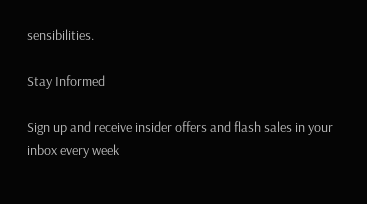sensibilities.

Stay Informed

Sign up and receive insider offers and flash sales in your inbox every week